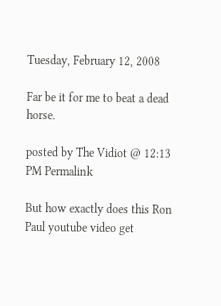Tuesday, February 12, 2008

Far be it for me to beat a dead horse.

posted by The Vidiot @ 12:13 PM Permalink

But how exactly does this Ron Paul youtube video get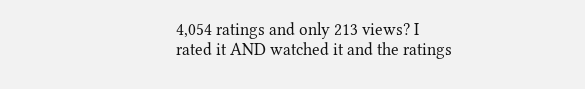4,054 ratings and only 213 views? I rated it AND watched it and the ratings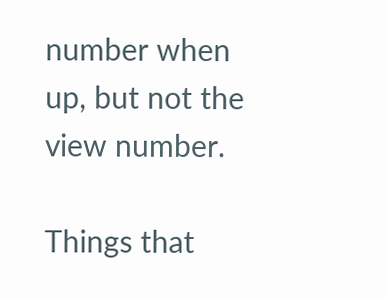number when up, but not the view number.

Things that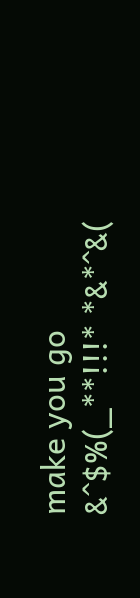make you go &^$%(_**!!!* *&*^&(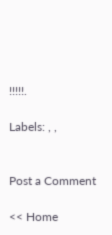!!!!!.

Labels: , ,


Post a Comment

<< Home